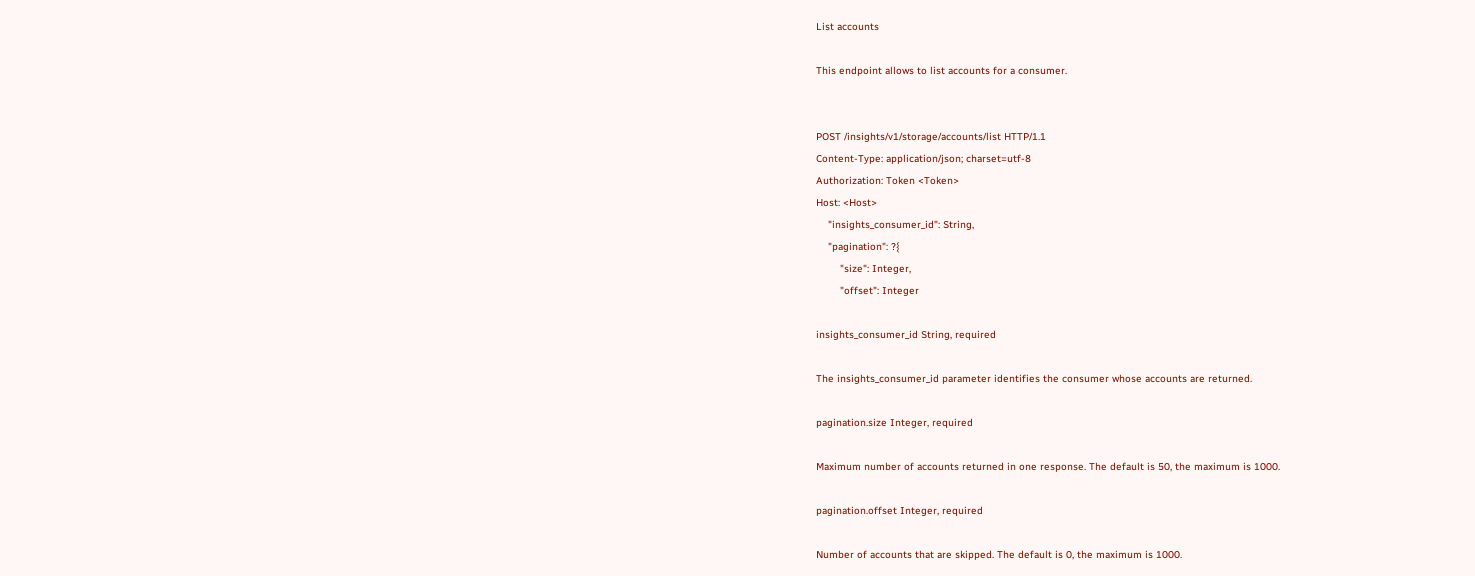List accounts

This endpoint allows to list accounts for a consumer.


POST /insights/v1/storage/accounts/list HTTP/1.1
Content-Type: application/json; charset=utf-8
Authorization: Token <Token>
Host: <Host>
    "insights_consumer_id": String,
    "pagination": ?{
        "size": Integer,
        "offset": Integer

insights_consumer_id String, required

The insights_consumer_id parameter identifies the consumer whose accounts are returned.

pagination.size Integer, required

Maximum number of accounts returned in one response. The default is 50, the maximum is 1000.

pagination.offset Integer, required

Number of accounts that are skipped. The default is 0, the maximum is 1000.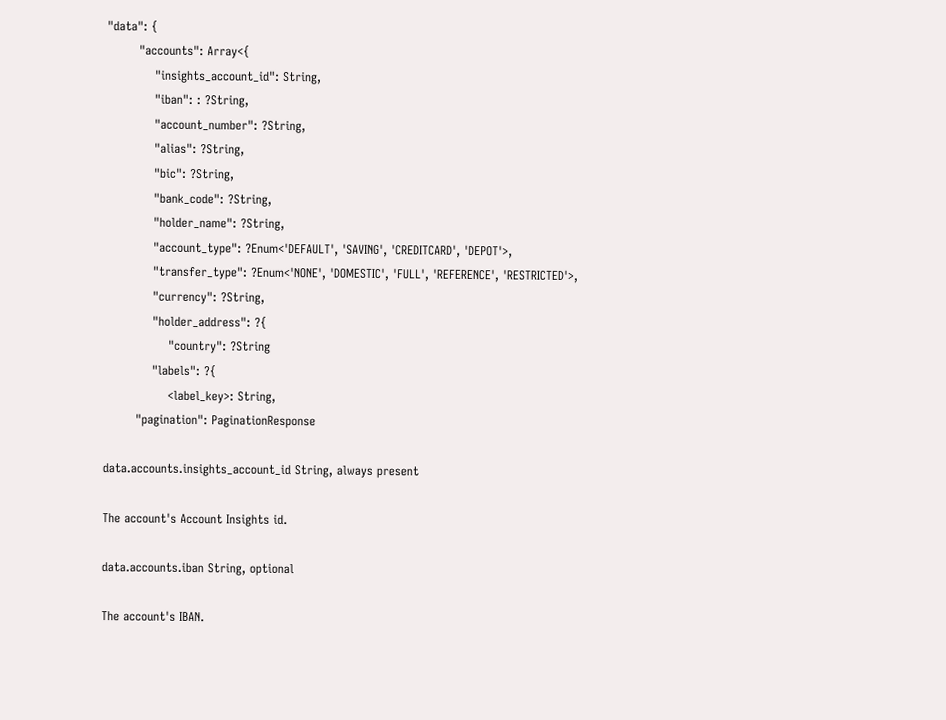"data": {
        "accounts": Array<{
            "insights_account_id": String,
            "iban": : ?String,
            "account_number": ?String,
            "alias": ?String,
            "bic": ?String,
            "bank_code": ?String,
            "holder_name": ?String,
            "account_type": ?Enum<'DEFAULT', 'SAVING', 'CREDITCARD', 'DEPOT'>,
            "transfer_type": ?Enum<'NONE', 'DOMESTIC', 'FULL', 'REFERENCE', 'RESTRICTED'>,
            "currency": ?String,
            "holder_address": ?{
                "country": ?String
            "labels": ?{
                <label_key>: String,
        "pagination": PaginationResponse

data.accounts.insights_account_id String, always present

The account's Account Insights id.

data.accounts.iban String, optional

The account's IBAN.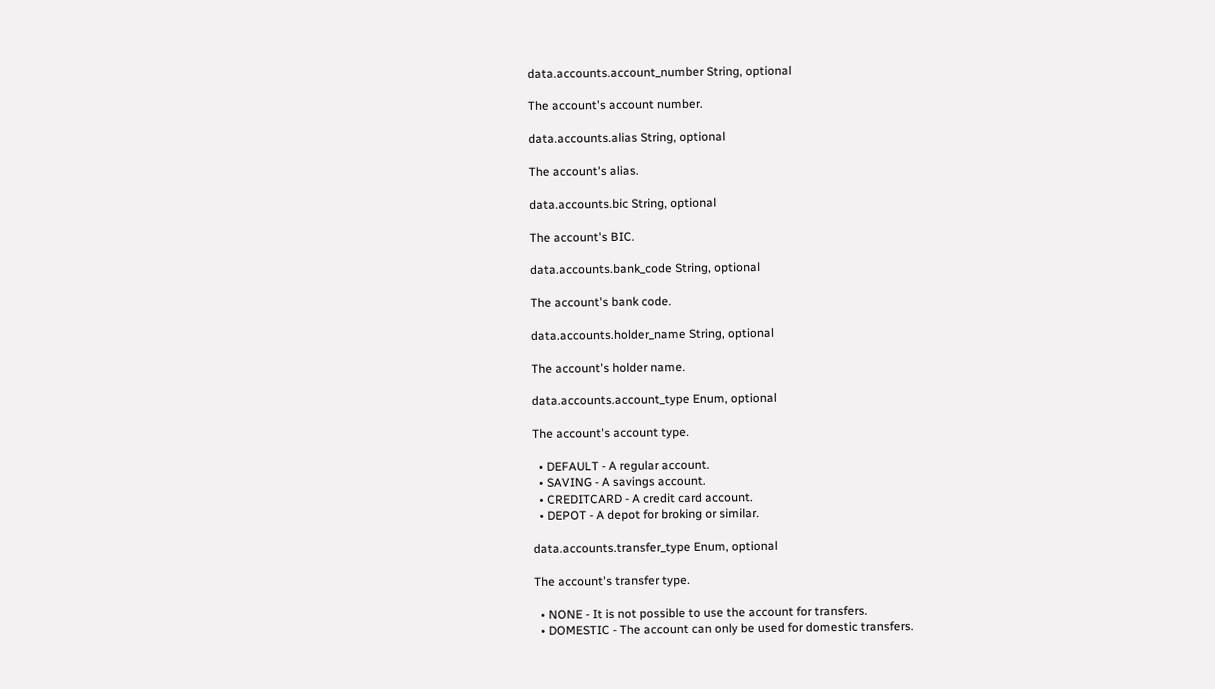data.accounts.account_number String, optional

The account's account number.

data.accounts.alias String, optional

The account's alias.

data.accounts.bic String, optional

The account's BIC.

data.accounts.bank_code String, optional

The account's bank code.

data.accounts.holder_name String, optional

The account's holder name.

data.accounts.account_type Enum, optional

The account's account type.

  • DEFAULT - A regular account.
  • SAVING - A savings account.
  • CREDITCARD - A credit card account.
  • DEPOT - A depot for broking or similar.

data.accounts.transfer_type Enum, optional

The account's transfer type.

  • NONE - It is not possible to use the account for transfers.
  • DOMESTIC - The account can only be used for domestic transfers.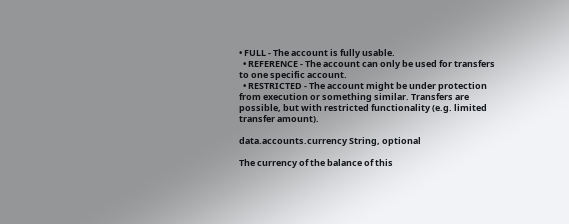• FULL - The account is fully usable.
  • REFERENCE - The account can only be used for transfers to one specific account.
  • RESTRICTED - The account might be under protection from execution or something similar. Transfers are possible, but with restricted functionality (e.g. limited transfer amount).

data.accounts.currency String, optional

The currency of the balance of this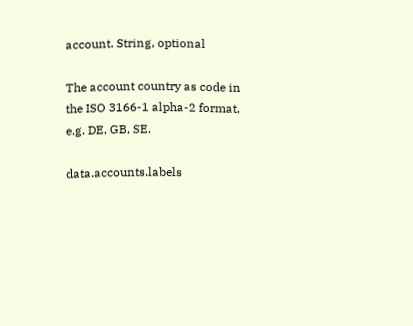account. String, optional

The account country as code in the ISO 3166-1 alpha-2 format, e.g. DE, GB, SE.

data.accounts.labels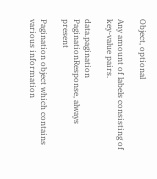Object, optional

Any amount of labels consisting of key-value pairs.

data.pagination PaginationResponse, always present

Pagination object which contains various information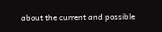about the current and possible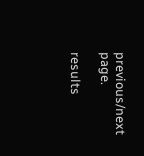previous/next page.

results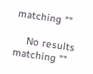matching ""

    No results matching ""